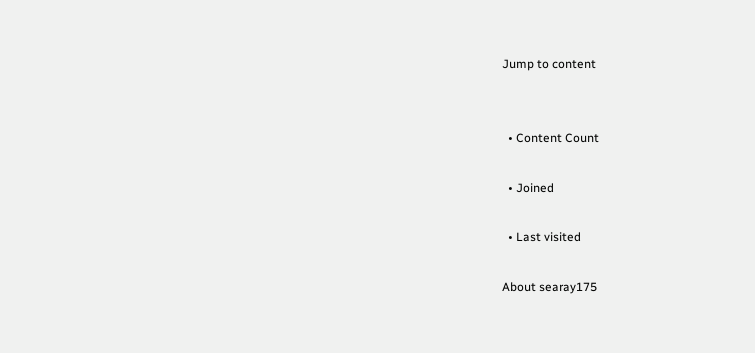Jump to content


  • Content Count

  • Joined

  • Last visited

About searay175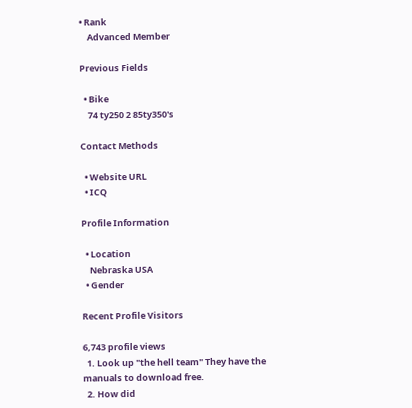• Rank
    Advanced Member

Previous Fields

  • Bike
    74 ty250 2 85ty350's

Contact Methods

  • Website URL
  • ICQ

Profile Information

  • Location
    Nebraska USA
  • Gender

Recent Profile Visitors

6,743 profile views
  1. Look up "the hell team" They have the manuals to download free.
  2. How did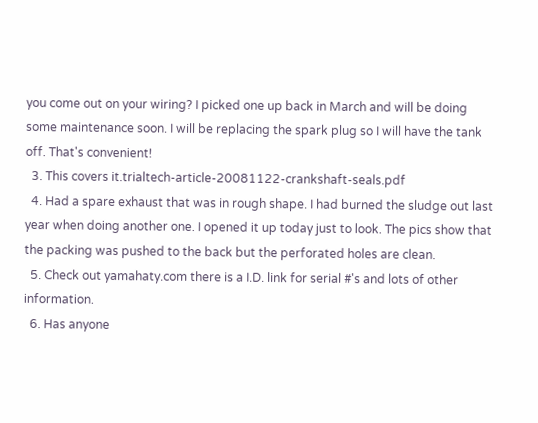you come out on your wiring? I picked one up back in March and will be doing some maintenance soon. I will be replacing the spark plug so I will have the tank off. That's convenient!
  3. This covers it.trialtech-article-20081122-crankshaft-seals.pdf
  4. Had a spare exhaust that was in rough shape. I had burned the sludge out last year when doing another one. I opened it up today just to look. The pics show that the packing was pushed to the back but the perforated holes are clean.
  5. Check out yamahaty.com there is a I.D. link for serial #'s and lots of other information.
  6. Has anyone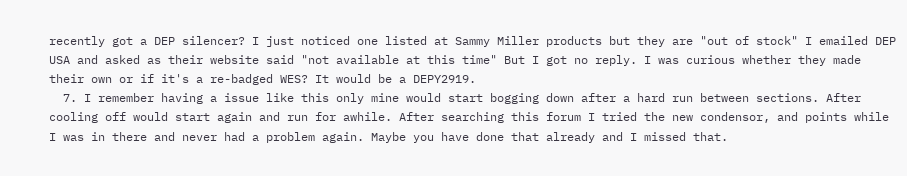recently got a DEP silencer? I just noticed one listed at Sammy Miller products but they are "out of stock" I emailed DEP USA and asked as their website said "not available at this time" But I got no reply. I was curious whether they made their own or if it's a re-badged WES? It would be a DEPY2919.
  7. I remember having a issue like this only mine would start bogging down after a hard run between sections. After cooling off would start again and run for awhile. After searching this forum I tried the new condensor, and points while I was in there and never had a problem again. Maybe you have done that already and I missed that.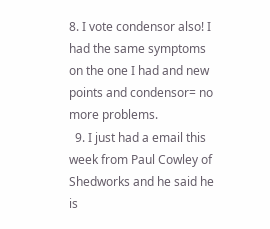8. I vote condensor also! I had the same symptoms on the one I had and new points and condensor= no more problems.
  9. I just had a email this week from Paul Cowley of Shedworks and he said he is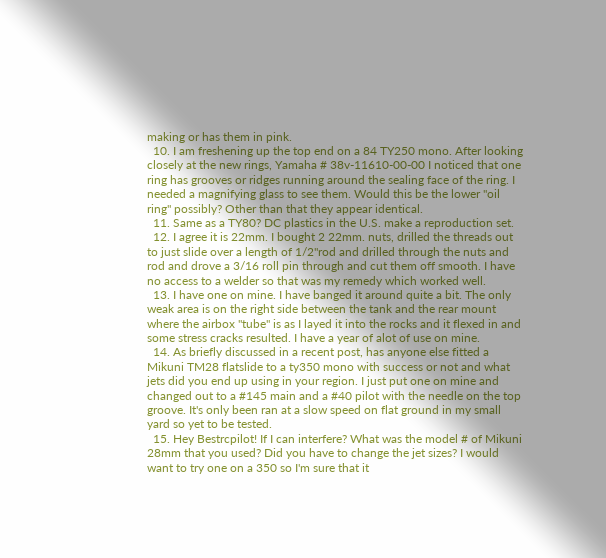making or has them in pink.
  10. I am freshening up the top end on a 84 TY250 mono. After looking closely at the new rings, Yamaha # 38v-11610-00-00 I noticed that one ring has grooves or ridges running around the sealing face of the ring. I needed a magnifying glass to see them. Would this be the lower "oil ring" possibly? Other than that they appear identical.
  11. Same as a TY80? DC plastics in the U.S. make a reproduction set.
  12. I agree it is 22mm. I bought 2 22mm. nuts, drilled the threads out to just slide over a length of 1/2"rod and drilled through the nuts and rod and drove a 3/16 roll pin through and cut them off smooth. I have no access to a welder so that was my remedy which worked well.
  13. I have one on mine. I have banged it around quite a bit. The only weak area is on the right side between the tank and the rear mount where the airbox "tube" is as I layed it into the rocks and it flexed in and some stress cracks resulted. I have a year of alot of use on mine.
  14. As briefly discussed in a recent post, has anyone else fitted a Mikuni TM28 flatslide to a ty350 mono with success or not and what jets did you end up using in your region. I just put one on mine and changed out to a #145 main and a #40 pilot with the needle on the top groove. It's only been ran at a slow speed on flat ground in my small yard so yet to be tested.
  15. Hey Bestrcpilot! If I can interfere? What was the model # of Mikuni 28mm that you used? Did you have to change the jet sizes? I would want to try one on a 350 so I'm sure that it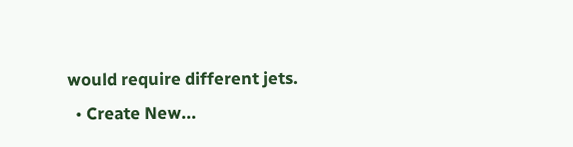would require different jets.
  • Create New...